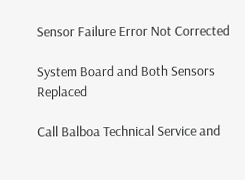Sensor Failure Error Not Corrected

System Board and Both Sensors Replaced

Call Balboa Technical Service and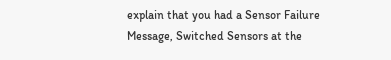explain that you had a Sensor Failure Message, Switched Sensors at the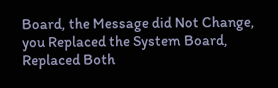Board, the Message did Not Change, you Replaced the System Board, Replaced Both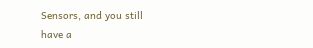Sensors, and you still have a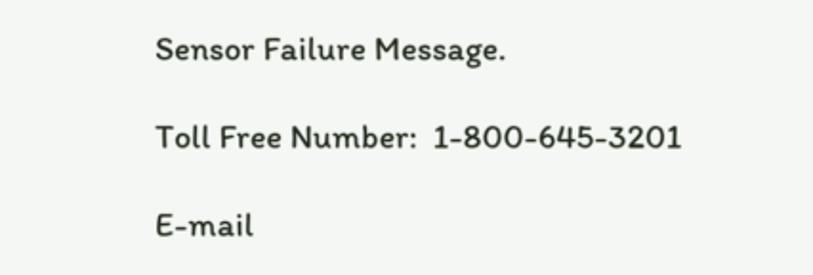Sensor Failure Message.

Toll Free Number:  1-800-645-3201

E-mail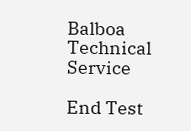Balboa Technical Service

End Test